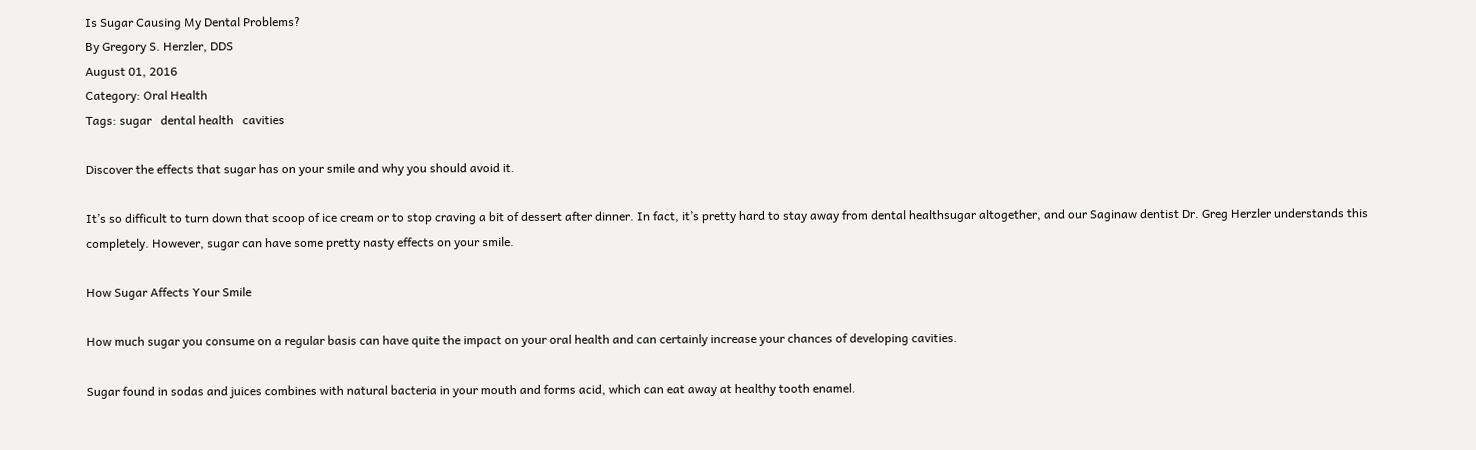Is Sugar Causing My Dental Problems?
By Gregory S. Herzler, DDS
August 01, 2016
Category: Oral Health
Tags: sugar   dental health   cavities

Discover the effects that sugar has on your smile and why you should avoid it.

It’s so difficult to turn down that scoop of ice cream or to stop craving a bit of dessert after dinner. In fact, it’s pretty hard to stay away from dental healthsugar altogether, and our Saginaw dentist Dr. Greg Herzler understands this completely. However, sugar can have some pretty nasty effects on your smile.

How Sugar Affects Your Smile

How much sugar you consume on a regular basis can have quite the impact on your oral health and can certainly increase your chances of developing cavities.

Sugar found in sodas and juices combines with natural bacteria in your mouth and forms acid, which can eat away at healthy tooth enamel.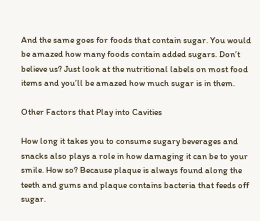And the same goes for foods that contain sugar. You would be amazed how many foods contain added sugars. Don’t believe us? Just look at the nutritional labels on most food items and you’ll be amazed how much sugar is in them.

Other Factors that Play into Cavities

How long it takes you to consume sugary beverages and snacks also plays a role in how damaging it can be to your smile. How so? Because plaque is always found along the teeth and gums and plaque contains bacteria that feeds off sugar.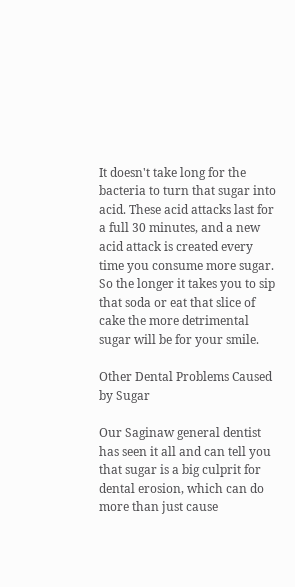It doesn't take long for the bacteria to turn that sugar into acid. These acid attacks last for a full 30 minutes, and a new acid attack is created every time you consume more sugar. So the longer it takes you to sip that soda or eat that slice of cake the more detrimental sugar will be for your smile.

Other Dental Problems Caused by Sugar

Our Saginaw general dentist has seen it all and can tell you that sugar is a big culprit for dental erosion, which can do more than just cause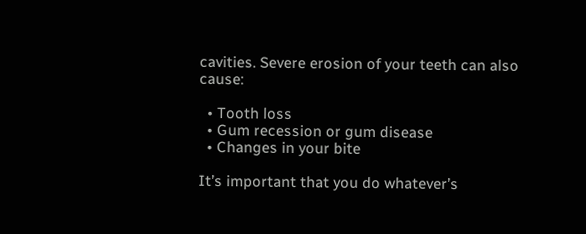cavities. Severe erosion of your teeth can also cause:

  • Tooth loss
  • Gum recession or gum disease
  • Changes in your bite

It’s important that you do whatever’s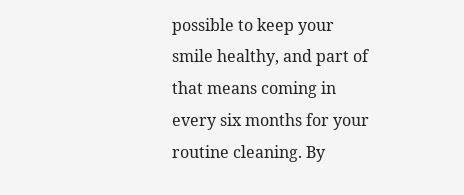possible to keep your smile healthy, and part of that means coming in every six months for your routine cleaning. By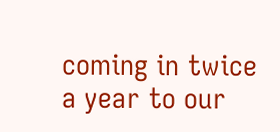coming in twice a year to our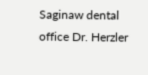Saginaw dental office Dr. Herzler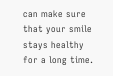can make sure that your smile stays healthy for a long time.